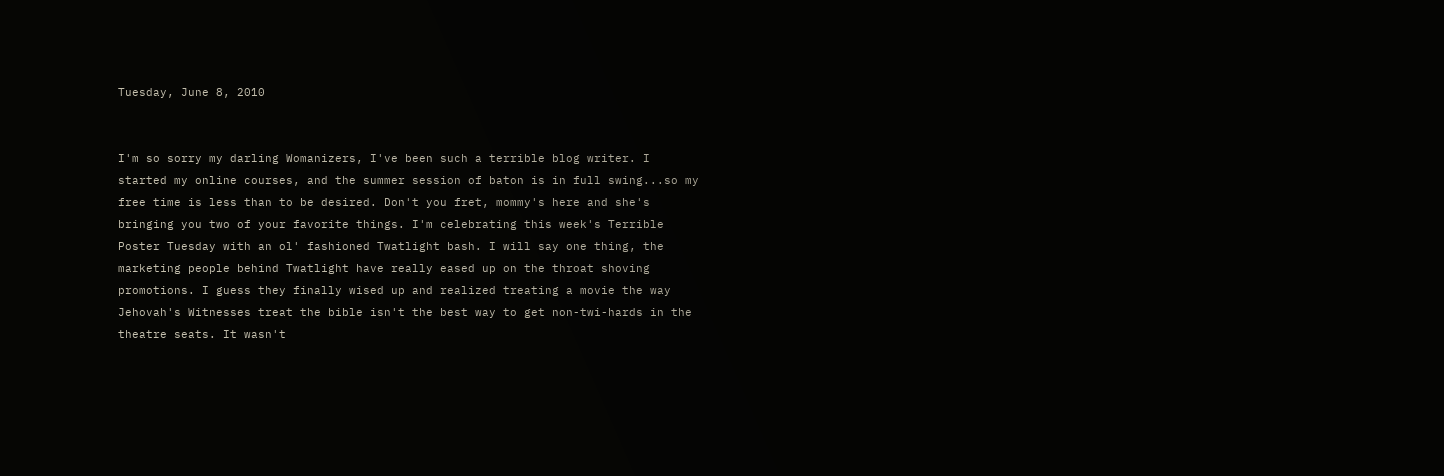Tuesday, June 8, 2010


I'm so sorry my darling Womanizers, I've been such a terrible blog writer. I started my online courses, and the summer session of baton is in full swing...so my free time is less than to be desired. Don't you fret, mommy's here and she's bringing you two of your favorite things. I'm celebrating this week's Terrible Poster Tuesday with an ol' fashioned Twatlight bash. I will say one thing, the marketing people behind Twatlight have really eased up on the throat shoving promotions. I guess they finally wised up and realized treating a movie the way Jehovah's Witnesses treat the bible isn't the best way to get non-twi-hards in the theatre seats. It wasn't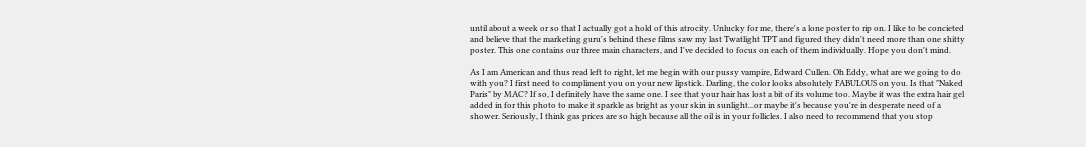until about a week or so that I actually got a hold of this atrocity. Unlucky for me, there's a lone poster to rip on. I like to be concieted and believe that the marketing guru's behind these films saw my last Twatlight TPT and figured they didn't need more than one shitty poster. This one contains our three main characters, and I've decided to focus on each of them individually. Hope you don't mind.

As I am American and thus read left to right, let me begin with our pussy vampire, Edward Cullen. Oh Eddy, what are we going to do with you? I first need to compliment you on your new lipstick. Darling, the color looks absolutely FABULOUS on you. Is that "Naked Paris" by MAC? If so, I definitely have the same one. I see that your hair has lost a bit of its volume too. Maybe it was the extra hair gel added in for this photo to make it sparkle as bright as your skin in sunlight...or maybe it's because you're in desperate need of a shower. Seriously, I think gas prices are so high because all the oil is in your follicles. I also need to recommend that you stop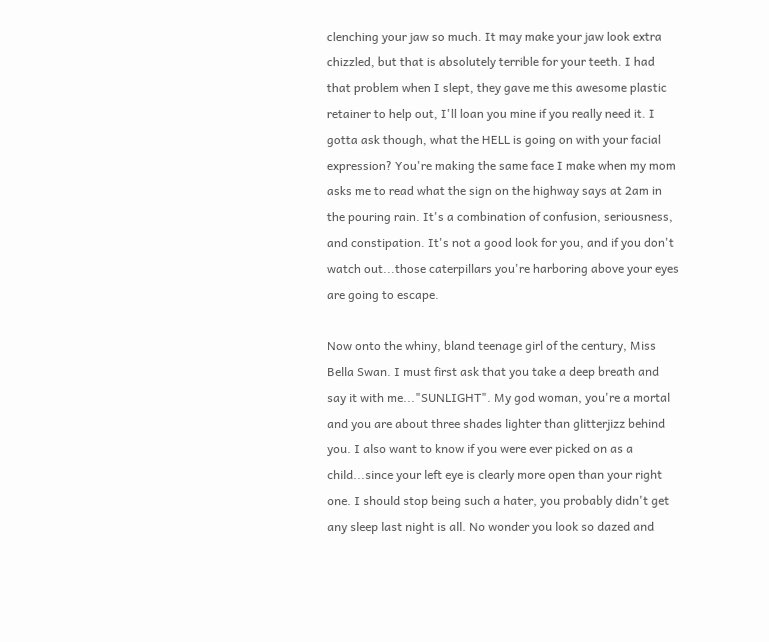clenching your jaw so much. It may make your jaw look extra chizzled, but that is absolutely terrible for your teeth. I had that problem when I slept, they gave me this awesome plastic retainer to help out, I'll loan you mine if you really need it. I gotta ask though, what the HELL is going on with your facial expression? You're making the same face I make when my mom asks me to read what the sign on the highway says at 2am in the pouring rain. It's a combination of confusion, seriousness, and constipation. It's not a good look for you, and if you don't watch out...those caterpillars you're harboring above your eyes are going to escape.

Now onto the whiny, bland teenage girl of the century, Miss Bella Swan. I must first ask that you take a deep breath and say it with me..."SUNLIGHT". My god woman, you're a mortal and you are about three shades lighter than glitterjizz behind you. I also want to know if you were ever picked on as a child...since your left eye is clearly more open than your right one. I should stop being such a hater, you probably didn't get any sleep last night is all. No wonder you look so dazed and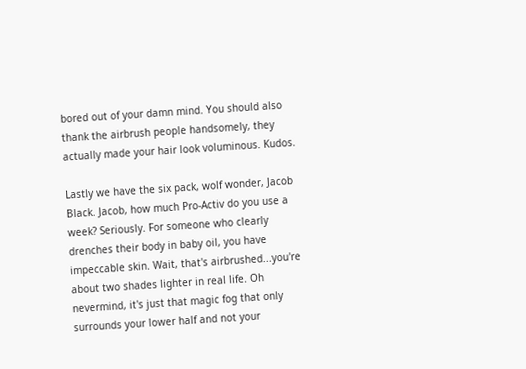bored out of your damn mind. You should also thank the airbrush people handsomely, they actually made your hair look voluminous. Kudos.

Lastly we have the six pack, wolf wonder, Jacob Black. Jacob, how much Pro-Activ do you use a week? Seriously. For someone who clearly drenches their body in baby oil, you have impeccable skin. Wait, that's airbrushed...you're about two shades lighter in real life. Oh nevermind, it's just that magic fog that only surrounds your lower half and not your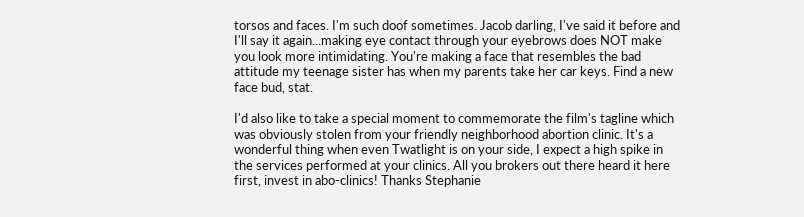torsos and faces. I'm such doof sometimes. Jacob darling, I've said it before and I'll say it again...making eye contact through your eyebrows does NOT make you look more intimidating. You're making a face that resembles the bad attitude my teenage sister has when my parents take her car keys. Find a new face bud, stat.

I'd also like to take a special moment to commemorate the film's tagline which was obviously stolen from your friendly neighborhood abortion clinic. It's a wonderful thing when even Twatlight is on your side, I expect a high spike in the services performed at your clinics. All you brokers out there heard it here first, invest in abo-clinics! Thanks Stephanie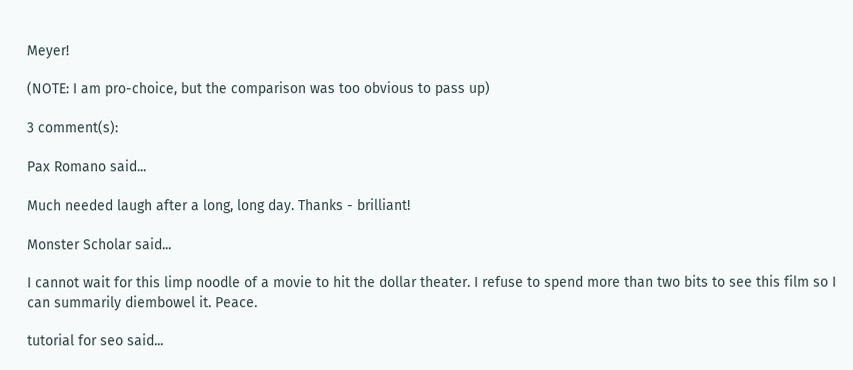Meyer!

(NOTE: I am pro-choice, but the comparison was too obvious to pass up)

3 comment(s):

Pax Romano said...

Much needed laugh after a long, long day. Thanks - brilliant!

Monster Scholar said...

I cannot wait for this limp noodle of a movie to hit the dollar theater. I refuse to spend more than two bits to see this film so I can summarily diembowel it. Peace.

tutorial for seo said...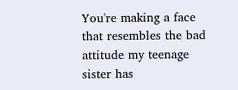You're making a face that resembles the bad attitude my teenage sister has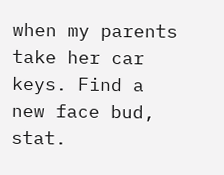when my parents take her car keys. Find a new face bud, stat.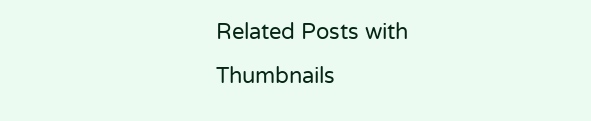Related Posts with Thumbnails